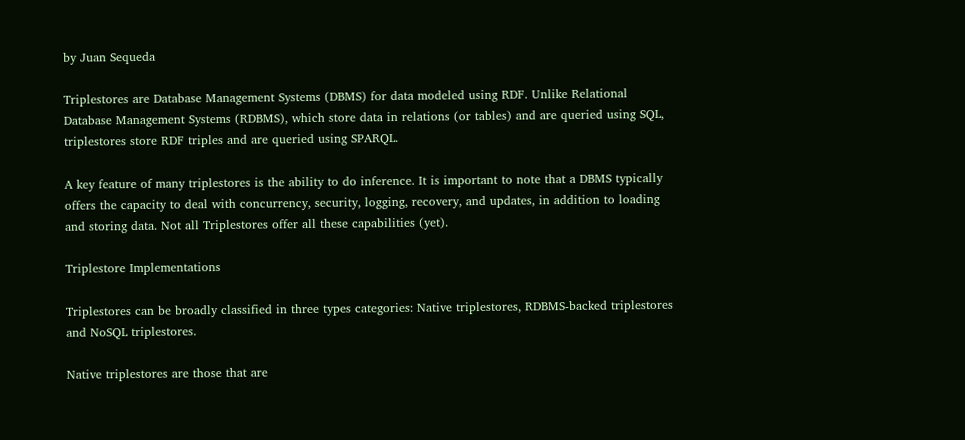by Juan Sequeda

Triplestores are Database Management Systems (DBMS) for data modeled using RDF. Unlike Relational Database Management Systems (RDBMS), which store data in relations (or tables) and are queried using SQL, triplestores store RDF triples and are queried using SPARQL.

A key feature of many triplestores is the ability to do inference. It is important to note that a DBMS typically offers the capacity to deal with concurrency, security, logging, recovery, and updates, in addition to loading and storing data. Not all Triplestores offer all these capabilities (yet).

Triplestore Implementations

Triplestores can be broadly classified in three types categories: Native triplestores, RDBMS-backed triplestores and NoSQL triplestores.

Native triplestores are those that are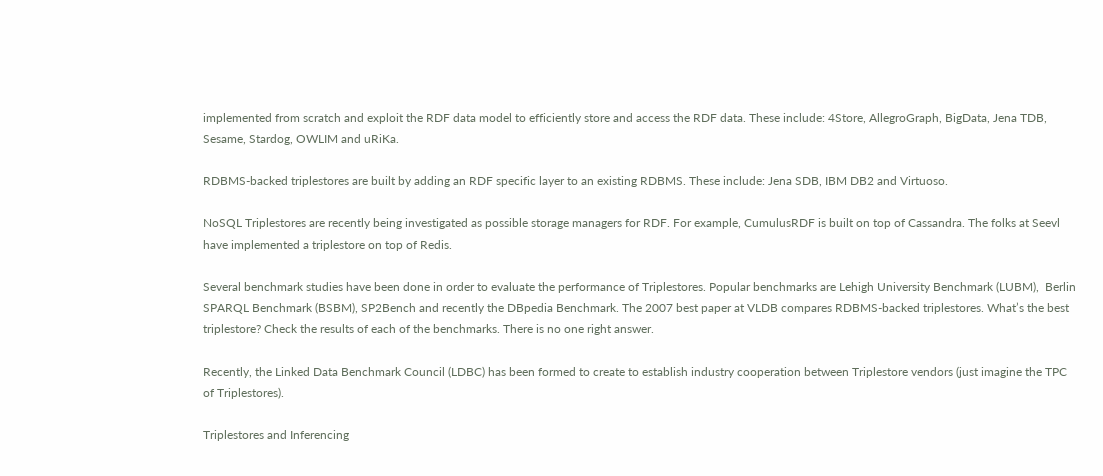implemented from scratch and exploit the RDF data model to efficiently store and access the RDF data. These include: 4Store, AllegroGraph, BigData, Jena TDB, Sesame, Stardog, OWLIM and uRiKa.

RDBMS-backed triplestores are built by adding an RDF specific layer to an existing RDBMS. These include: Jena SDB, IBM DB2 and Virtuoso.

NoSQL Triplestores are recently being investigated as possible storage managers for RDF. For example, CumulusRDF is built on top of Cassandra. The folks at Seevl have implemented a triplestore on top of Redis.

Several benchmark studies have been done in order to evaluate the performance of Triplestores. Popular benchmarks are Lehigh University Benchmark (LUBM),  Berlin SPARQL Benchmark (BSBM), SP2Bench and recently the DBpedia Benchmark. The 2007 best paper at VLDB compares RDBMS-backed triplestores. What’s the best triplestore? Check the results of each of the benchmarks. There is no one right answer.

Recently, the Linked Data Benchmark Council (LDBC) has been formed to create to establish industry cooperation between Triplestore vendors (just imagine the TPC of Triplestores).

Triplestores and Inferencing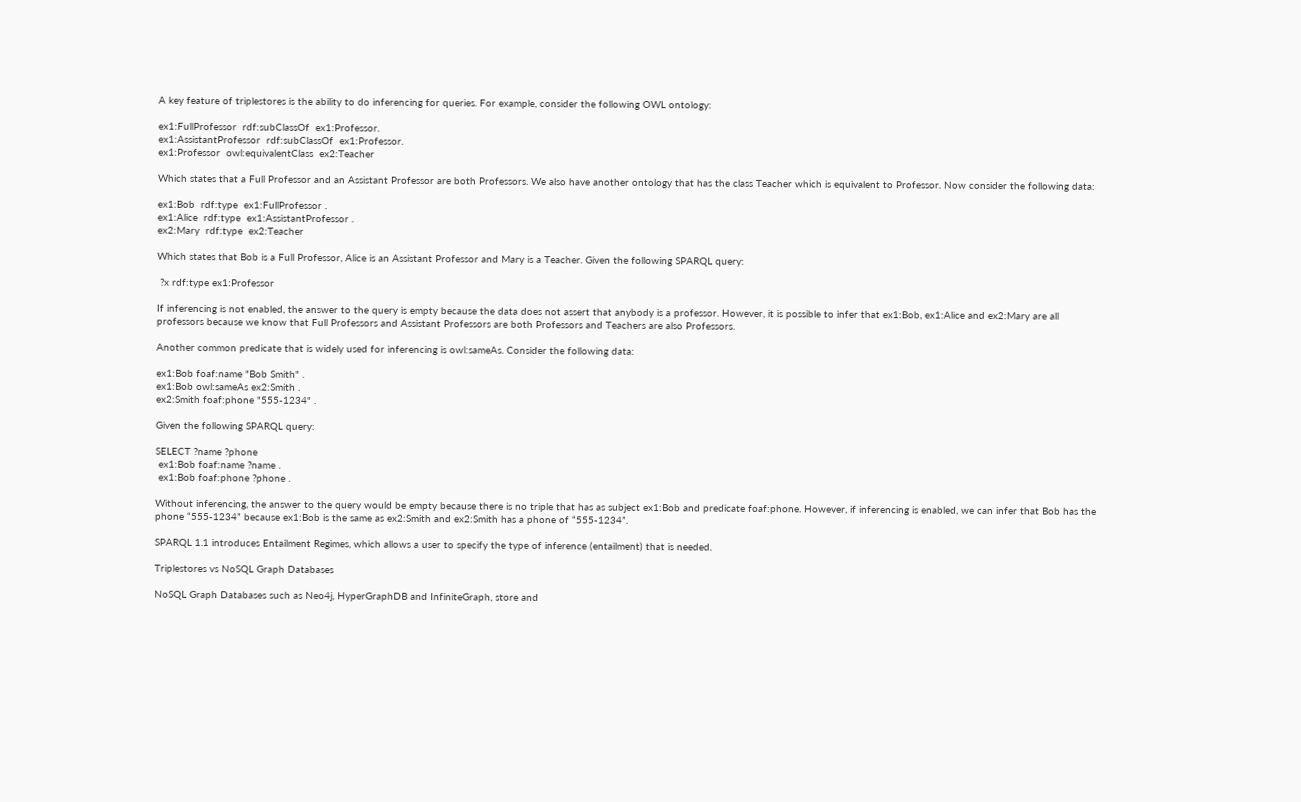A key feature of triplestores is the ability to do inferencing for queries. For example, consider the following OWL ontology:

ex1:FullProfessor  rdf:subClassOf  ex1:Professor.
ex1:AssistantProfessor  rdf:subClassOf  ex1:Professor.
ex1:Professor  owl:equivalentClass  ex2:Teacher

Which states that a Full Professor and an Assistant Professor are both Professors. We also have another ontology that has the class Teacher which is equivalent to Professor. Now consider the following data:

ex1:Bob  rdf:type  ex1:FullProfessor .
ex1:Alice  rdf:type  ex1:AssistantProfessor .
ex2:Mary  rdf:type  ex2:Teacher

Which states that Bob is a Full Professor, Alice is an Assistant Professor and Mary is a Teacher. Given the following SPARQL query:

 ?x rdf:type ex1:Professor

If inferencing is not enabled, the answer to the query is empty because the data does not assert that anybody is a professor. However, it is possible to infer that ex1:Bob, ex1:Alice and ex2:Mary are all professors because we know that Full Professors and Assistant Professors are both Professors and Teachers are also Professors.

Another common predicate that is widely used for inferencing is owl:sameAs. Consider the following data:

ex1:Bob foaf:name "Bob Smith" .
ex1:Bob owl:sameAs ex2:Smith .
ex2:Smith foaf:phone "555-1234" .

Given the following SPARQL query:

SELECT ?name ?phone
 ex1:Bob foaf:name ?name .
 ex1:Bob foaf:phone ?phone .

Without inferencing, the answer to the query would be empty because there is no triple that has as subject ex1:Bob and predicate foaf:phone. However, if inferencing is enabled, we can infer that Bob has the phone “555-1234” because ex1:Bob is the same as ex2:Smith and ex2:Smith has a phone of “555-1234”.

SPARQL 1.1 introduces Entailment Regimes, which allows a user to specify the type of inference (entailment) that is needed.

Triplestores vs NoSQL Graph Databases

NoSQL Graph Databases such as Neo4j, HyperGraphDB and InfiniteGraph, store and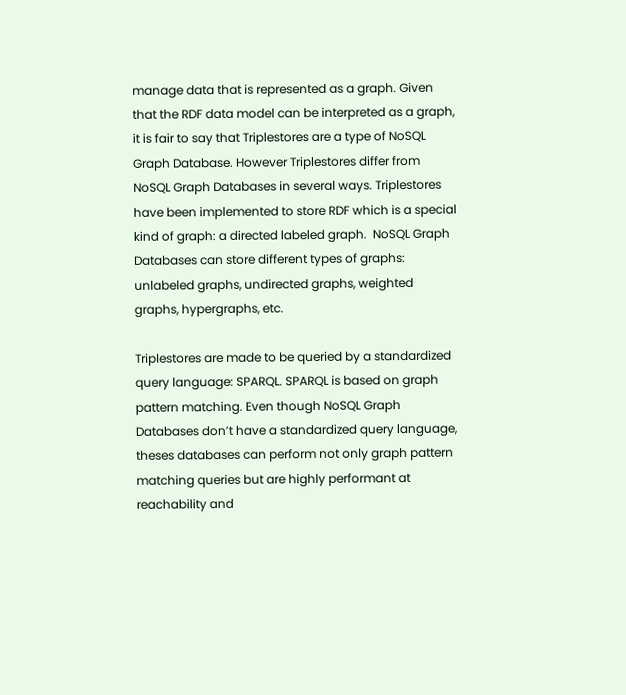manage data that is represented as a graph. Given that the RDF data model can be interpreted as a graph, it is fair to say that Triplestores are a type of NoSQL Graph Database. However Triplestores differ from NoSQL Graph Databases in several ways. Triplestores have been implemented to store RDF which is a special kind of graph: a directed labeled graph.  NoSQL Graph Databases can store different types of graphs: unlabeled graphs, undirected graphs, weighted graphs, hypergraphs, etc.

Triplestores are made to be queried by a standardized query language: SPARQL. SPARQL is based on graph pattern matching. Even though NoSQL Graph Databases don’t have a standardized query language, theses databases can perform not only graph pattern matching queries but are highly performant at reachability and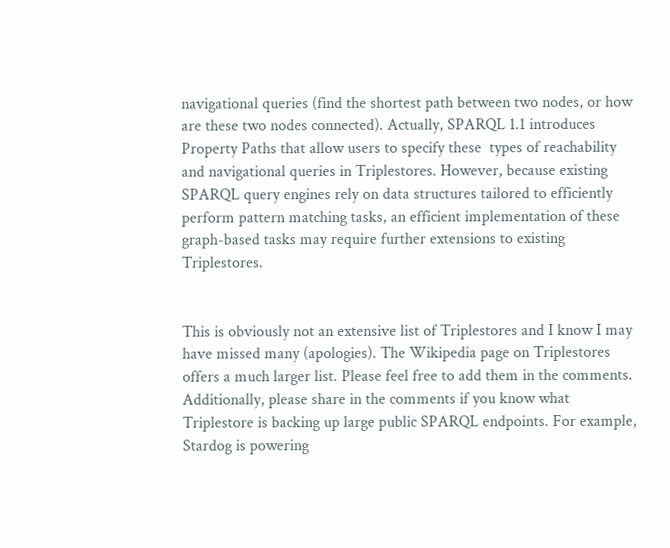navigational queries (find the shortest path between two nodes, or how are these two nodes connected). Actually, SPARQL 1.1 introduces Property Paths that allow users to specify these  types of reachability and navigational queries in Triplestores. However, because existing SPARQL query engines rely on data structures tailored to efficiently perform pattern matching tasks, an efficient implementation of these graph-based tasks may require further extensions to existing Triplestores.


This is obviously not an extensive list of Triplestores and I know I may have missed many (apologies). The Wikipedia page on Triplestores offers a much larger list. Please feel free to add them in the comments. Additionally, please share in the comments if you know what Triplestore is backing up large public SPARQL endpoints. For example, Stardog is powering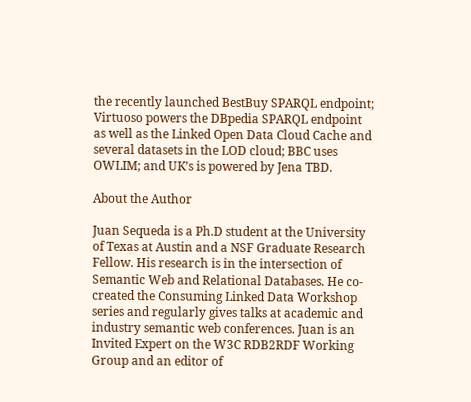the recently launched BestBuy SPARQL endpoint; Virtuoso powers the DBpedia SPARQL endpoint as well as the Linked Open Data Cloud Cache and several datasets in the LOD cloud; BBC uses OWLIM; and UK’s is powered by Jena TBD.

About the Author

Juan Sequeda is a Ph.D student at the University of Texas at Austin and a NSF Graduate Research Fellow. His research is in the intersection of Semantic Web and Relational Databases. He co-created the Consuming Linked Data Workshop series and regularly gives talks at academic and industry semantic web conferences. Juan is an Invited Expert on the W3C RDB2RDF Working Group and an editor of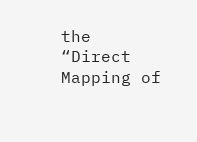the “Direct Mapping of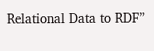Relational Data to RDF”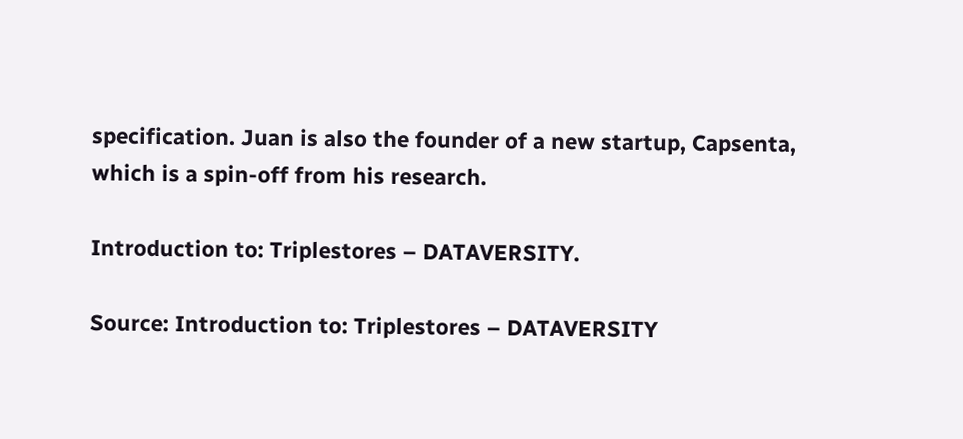specification. Juan is also the founder of a new startup, Capsenta, which is a spin-off from his research.

Introduction to: Triplestores – DATAVERSITY.

Source: Introduction to: Triplestores – DATAVERSITY